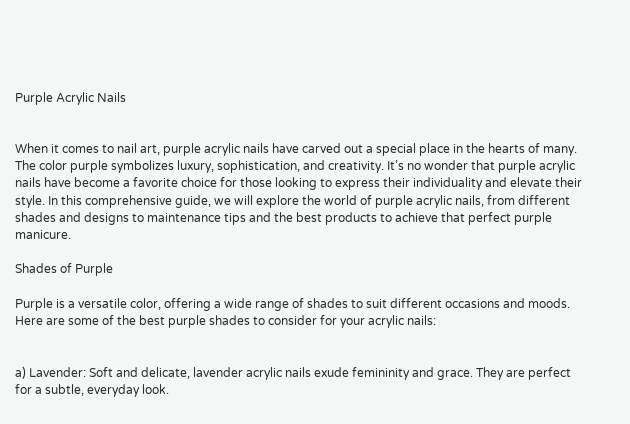Purple Acrylic Nails


When it comes to nail art, purple acrylic nails have carved out a special place in the hearts of many. The color purple symbolizes luxury, sophistication, and creativity. It’s no wonder that purple acrylic nails have become a favorite choice for those looking to express their individuality and elevate their style. In this comprehensive guide, we will explore the world of purple acrylic nails, from different shades and designs to maintenance tips and the best products to achieve that perfect purple manicure.

Shades of Purple

Purple is a versatile color, offering a wide range of shades to suit different occasions and moods. Here are some of the best purple shades to consider for your acrylic nails:


a) Lavender: Soft and delicate, lavender acrylic nails exude femininity and grace. They are perfect for a subtle, everyday look.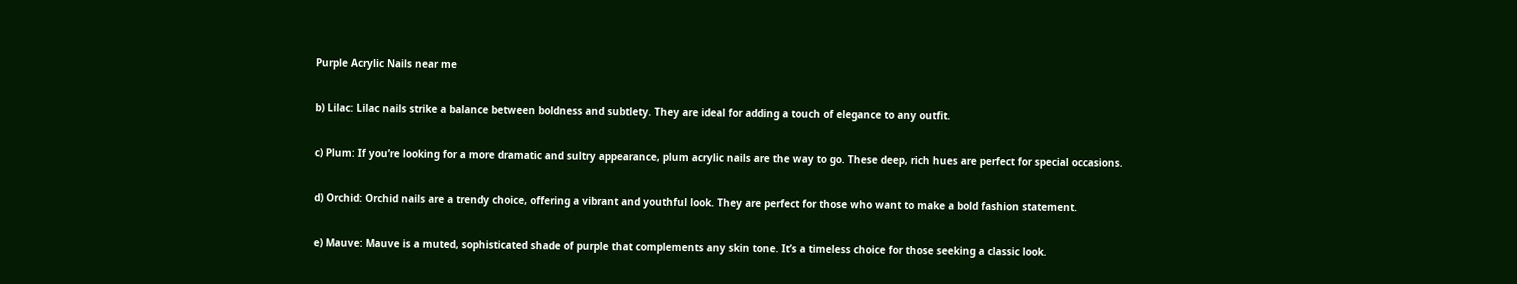Purple Acrylic Nails near me


b) Lilac: Lilac nails strike a balance between boldness and subtlety. They are ideal for adding a touch of elegance to any outfit.


c) Plum: If you’re looking for a more dramatic and sultry appearance, plum acrylic nails are the way to go. These deep, rich hues are perfect for special occasions.


d) Orchid: Orchid nails are a trendy choice, offering a vibrant and youthful look. They are perfect for those who want to make a bold fashion statement.


e) Mauve: Mauve is a muted, sophisticated shade of purple that complements any skin tone. It’s a timeless choice for those seeking a classic look.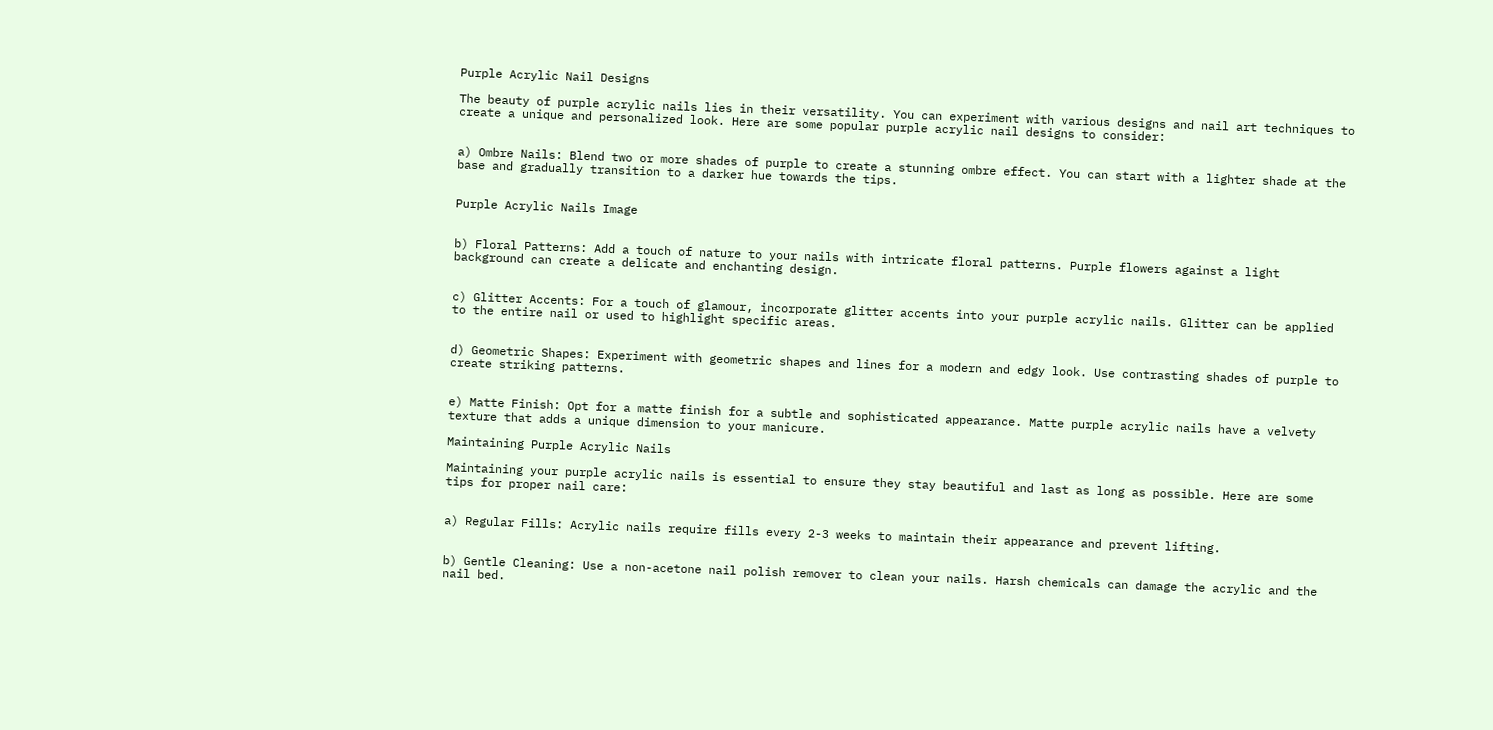Purple Acrylic Nail Designs

The beauty of purple acrylic nails lies in their versatility. You can experiment with various designs and nail art techniques to create a unique and personalized look. Here are some popular purple acrylic nail designs to consider:


a) Ombre Nails: Blend two or more shades of purple to create a stunning ombre effect. You can start with a lighter shade at the base and gradually transition to a darker hue towards the tips.


Purple Acrylic Nails Image


b) Floral Patterns: Add a touch of nature to your nails with intricate floral patterns. Purple flowers against a light background can create a delicate and enchanting design.


c) Glitter Accents: For a touch of glamour, incorporate glitter accents into your purple acrylic nails. Glitter can be applied to the entire nail or used to highlight specific areas.


d) Geometric Shapes: Experiment with geometric shapes and lines for a modern and edgy look. Use contrasting shades of purple to create striking patterns.


e) Matte Finish: Opt for a matte finish for a subtle and sophisticated appearance. Matte purple acrylic nails have a velvety texture that adds a unique dimension to your manicure.

Maintaining Purple Acrylic Nails

Maintaining your purple acrylic nails is essential to ensure they stay beautiful and last as long as possible. Here are some tips for proper nail care:


a) Regular Fills: Acrylic nails require fills every 2-3 weeks to maintain their appearance and prevent lifting.


b) Gentle Cleaning: Use a non-acetone nail polish remover to clean your nails. Harsh chemicals can damage the acrylic and the nail bed.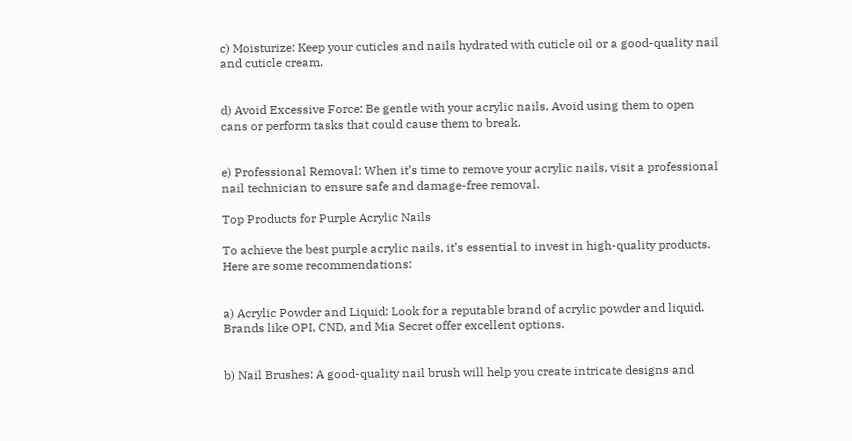c) Moisturize: Keep your cuticles and nails hydrated with cuticle oil or a good-quality nail and cuticle cream.


d) Avoid Excessive Force: Be gentle with your acrylic nails. Avoid using them to open cans or perform tasks that could cause them to break.


e) Professional Removal: When it’s time to remove your acrylic nails, visit a professional nail technician to ensure safe and damage-free removal.

Top Products for Purple Acrylic Nails

To achieve the best purple acrylic nails, it’s essential to invest in high-quality products. Here are some recommendations:


a) Acrylic Powder and Liquid: Look for a reputable brand of acrylic powder and liquid. Brands like OPI, CND, and Mia Secret offer excellent options.


b) Nail Brushes: A good-quality nail brush will help you create intricate designs and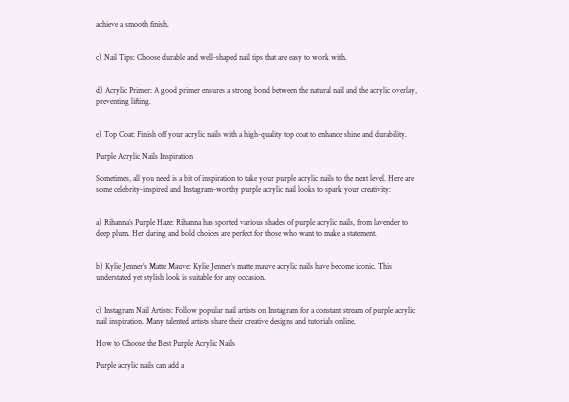achieve a smooth finish.


c) Nail Tips: Choose durable and well-shaped nail tips that are easy to work with.


d) Acrylic Primer: A good primer ensures a strong bond between the natural nail and the acrylic overlay, preventing lifting.


e) Top Coat: Finish off your acrylic nails with a high-quality top coat to enhance shine and durability.

Purple Acrylic Nails Inspiration

Sometimes, all you need is a bit of inspiration to take your purple acrylic nails to the next level. Here are some celebrity-inspired and Instagram-worthy purple acrylic nail looks to spark your creativity:


a) Rihanna’s Purple Haze: Rihanna has sported various shades of purple acrylic nails, from lavender to deep plum. Her daring and bold choices are perfect for those who want to make a statement.


b) Kylie Jenner’s Matte Mauve: Kylie Jenner’s matte mauve acrylic nails have become iconic. This understated yet stylish look is suitable for any occasion.


c) Instagram Nail Artists: Follow popular nail artists on Instagram for a constant stream of purple acrylic nail inspiration. Many talented artists share their creative designs and tutorials online.

How to Choose the Best Purple Acrylic Nails

Purple acrylic nails can add a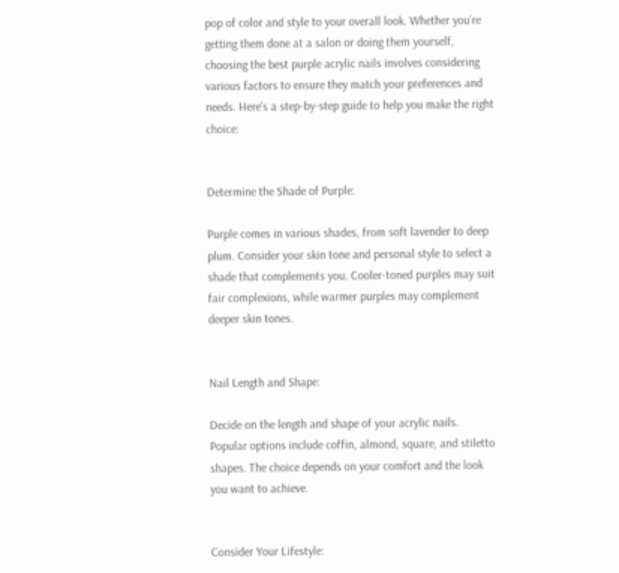pop of color and style to your overall look. Whether you’re getting them done at a salon or doing them yourself, choosing the best purple acrylic nails involves considering various factors to ensure they match your preferences and needs. Here’s a step-by-step guide to help you make the right choice:


Determine the Shade of Purple:

Purple comes in various shades, from soft lavender to deep plum. Consider your skin tone and personal style to select a shade that complements you. Cooler-toned purples may suit fair complexions, while warmer purples may complement deeper skin tones.


Nail Length and Shape:

Decide on the length and shape of your acrylic nails. Popular options include coffin, almond, square, and stiletto shapes. The choice depends on your comfort and the look you want to achieve.


Consider Your Lifestyle: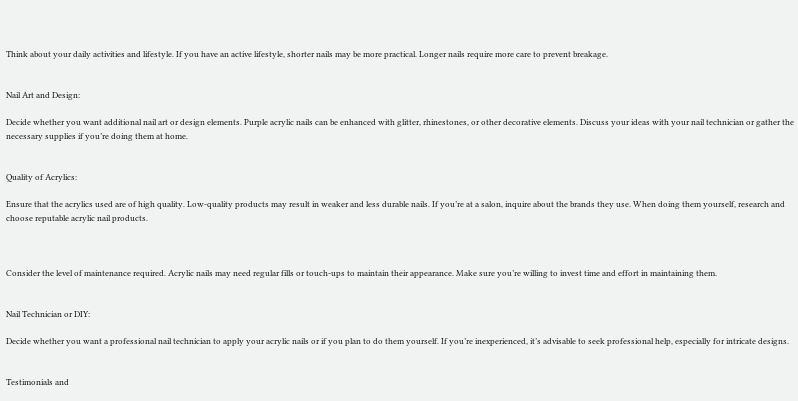Think about your daily activities and lifestyle. If you have an active lifestyle, shorter nails may be more practical. Longer nails require more care to prevent breakage.


Nail Art and Design:

Decide whether you want additional nail art or design elements. Purple acrylic nails can be enhanced with glitter, rhinestones, or other decorative elements. Discuss your ideas with your nail technician or gather the necessary supplies if you’re doing them at home.


Quality of Acrylics:

Ensure that the acrylics used are of high quality. Low-quality products may result in weaker and less durable nails. If you’re at a salon, inquire about the brands they use. When doing them yourself, research and choose reputable acrylic nail products.



Consider the level of maintenance required. Acrylic nails may need regular fills or touch-ups to maintain their appearance. Make sure you’re willing to invest time and effort in maintaining them.


Nail Technician or DIY:

Decide whether you want a professional nail technician to apply your acrylic nails or if you plan to do them yourself. If you’re inexperienced, it’s advisable to seek professional help, especially for intricate designs.


Testimonials and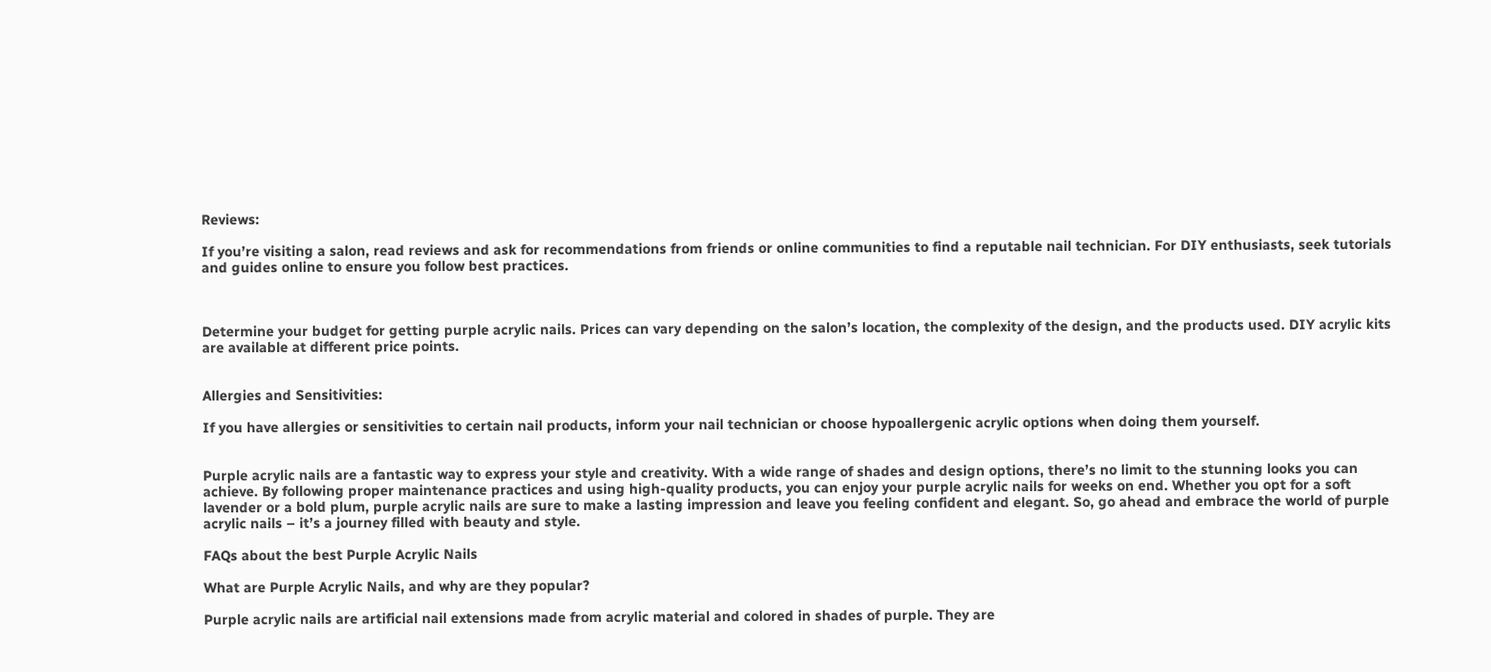Reviews:

If you’re visiting a salon, read reviews and ask for recommendations from friends or online communities to find a reputable nail technician. For DIY enthusiasts, seek tutorials and guides online to ensure you follow best practices.



Determine your budget for getting purple acrylic nails. Prices can vary depending on the salon’s location, the complexity of the design, and the products used. DIY acrylic kits are available at different price points.


Allergies and Sensitivities:

If you have allergies or sensitivities to certain nail products, inform your nail technician or choose hypoallergenic acrylic options when doing them yourself.


Purple acrylic nails are a fantastic way to express your style and creativity. With a wide range of shades and design options, there’s no limit to the stunning looks you can achieve. By following proper maintenance practices and using high-quality products, you can enjoy your purple acrylic nails for weeks on end. Whether you opt for a soft lavender or a bold plum, purple acrylic nails are sure to make a lasting impression and leave you feeling confident and elegant. So, go ahead and embrace the world of purple acrylic nails – it’s a journey filled with beauty and style.

FAQs about the best Purple Acrylic Nails

What are Purple Acrylic Nails, and why are they popular?

Purple acrylic nails are artificial nail extensions made from acrylic material and colored in shades of purple. They are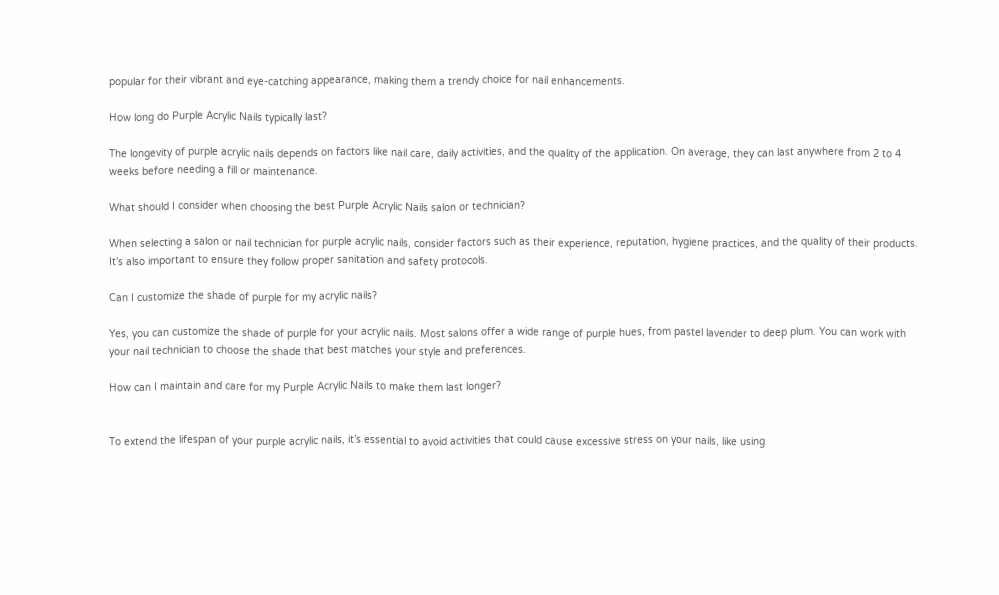popular for their vibrant and eye-catching appearance, making them a trendy choice for nail enhancements.

How long do Purple Acrylic Nails typically last?

The longevity of purple acrylic nails depends on factors like nail care, daily activities, and the quality of the application. On average, they can last anywhere from 2 to 4 weeks before needing a fill or maintenance.

What should I consider when choosing the best Purple Acrylic Nails salon or technician?

When selecting a salon or nail technician for purple acrylic nails, consider factors such as their experience, reputation, hygiene practices, and the quality of their products. It’s also important to ensure they follow proper sanitation and safety protocols.

Can I customize the shade of purple for my acrylic nails?

Yes, you can customize the shade of purple for your acrylic nails. Most salons offer a wide range of purple hues, from pastel lavender to deep plum. You can work with your nail technician to choose the shade that best matches your style and preferences.

How can I maintain and care for my Purple Acrylic Nails to make them last longer?


To extend the lifespan of your purple acrylic nails, it’s essential to avoid activities that could cause excessive stress on your nails, like using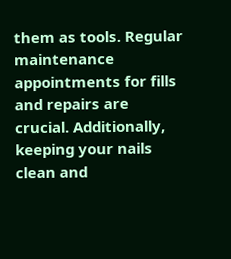them as tools. Regular maintenance appointments for fills and repairs are crucial. Additionally, keeping your nails clean and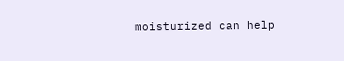moisturized can help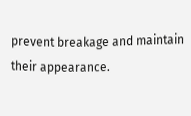prevent breakage and maintain their appearance.